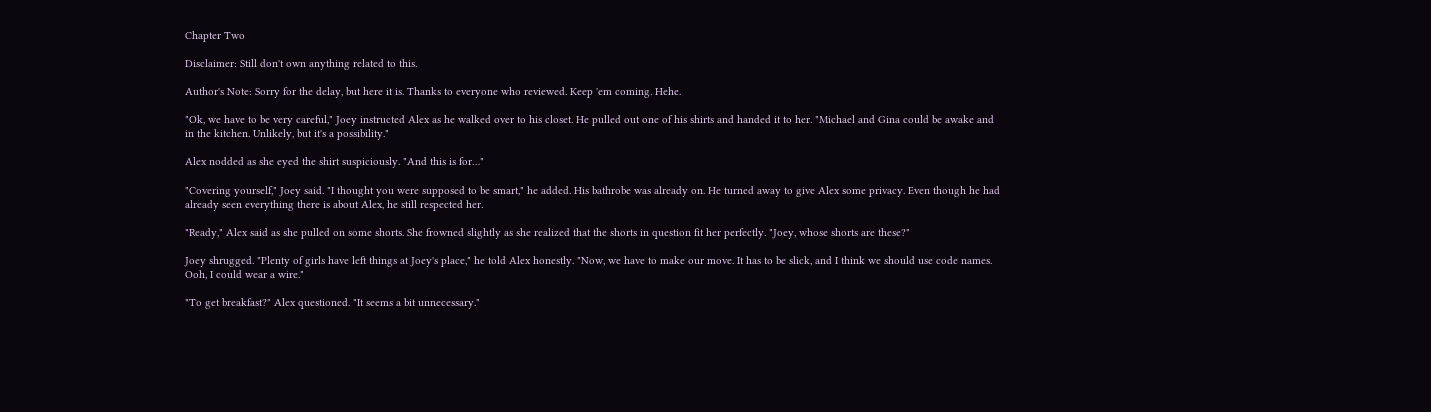Chapter Two

Disclaimer: Still don't own anything related to this.

Author's Note: Sorry for the delay, but here it is. Thanks to everyone who reviewed. Keep 'em coming. Hehe.

"Ok, we have to be very careful," Joey instructed Alex as he walked over to his closet. He pulled out one of his shirts and handed it to her. "Michael and Gina could be awake and in the kitchen. Unlikely, but it's a possibility."

Alex nodded as she eyed the shirt suspiciously. "And this is for…"

"Covering yourself," Joey said. "I thought you were supposed to be smart," he added. His bathrobe was already on. He turned away to give Alex some privacy. Even though he had already seen everything there is about Alex, he still respected her.

"Ready," Alex said as she pulled on some shorts. She frowned slightly as she realized that the shorts in question fit her perfectly. "Joey, whose shorts are these?"

Joey shrugged. "Plenty of girls have left things at Joey's place," he told Alex honestly. "Now, we have to make our move. It has to be slick, and I think we should use code names. Ooh, I could wear a wire."

"To get breakfast?" Alex questioned. "It seems a bit unnecessary."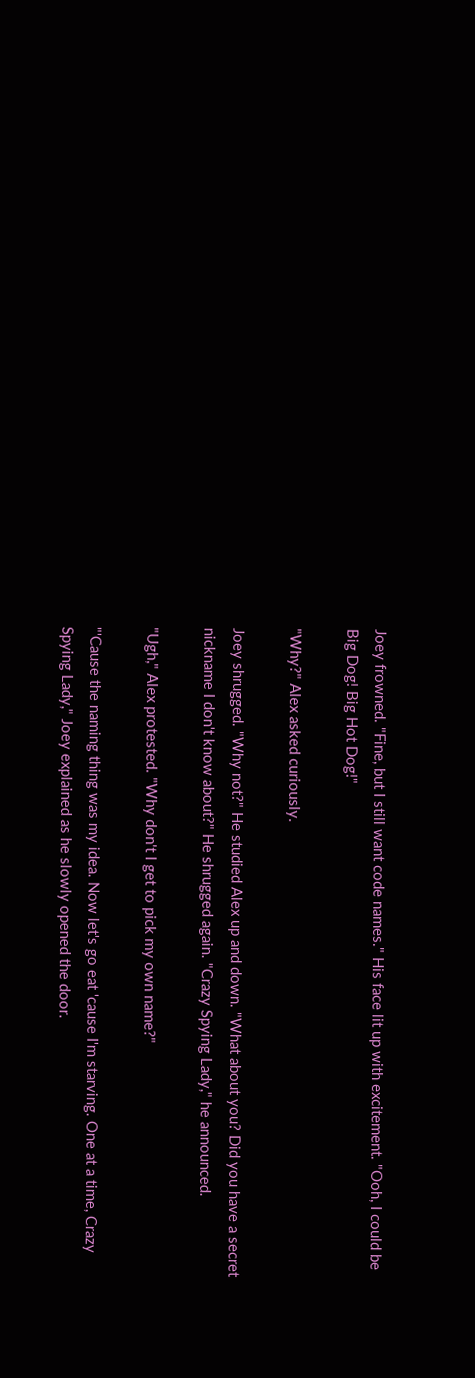Joey frowned. "Fine, but I still want code names." His face lit up with excitement. "Ooh, I could be Big Dog! Big Hot Dog!"

"Why?" Alex asked curiously.

Joey shrugged. "Why not?" He studied Alex up and down. "What about you? Did you have a secret nickname I don't know about?" He shrugged again. "Crazy Spying Lady," he announced.

"Ugh," Alex protested. "Why don't I get to pick my own name?"

"'Cause the naming thing was my idea. Now let's go eat 'cause I'm starving. One at a time, Crazy Spying Lady," Joey explained as he slowly opened the door.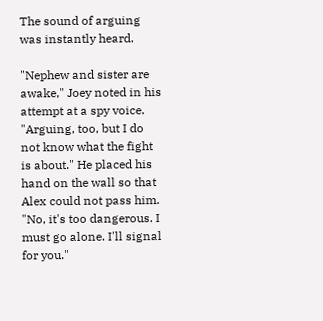The sound of arguing was instantly heard.

"Nephew and sister are awake," Joey noted in his attempt at a spy voice. "Arguing, too, but I do not know what the fight is about." He placed his hand on the wall so that Alex could not pass him. "No, it's too dangerous. I must go alone. I'll signal for you."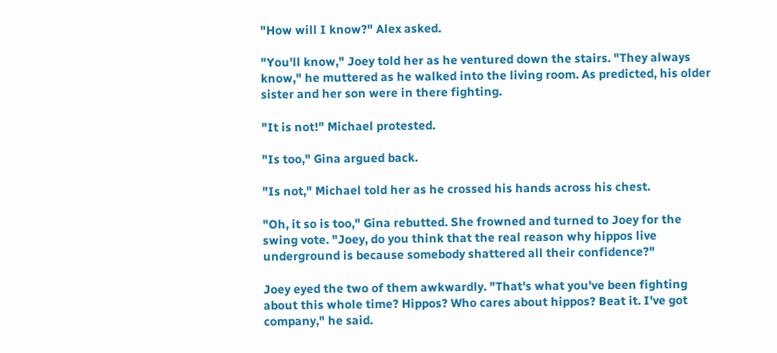"How will I know?" Alex asked.

"You'll know," Joey told her as he ventured down the stairs. "They always know," he muttered as he walked into the living room. As predicted, his older sister and her son were in there fighting.

"It is not!" Michael protested.

"Is too," Gina argued back.

"Is not," Michael told her as he crossed his hands across his chest.

"Oh, it so is too," Gina rebutted. She frowned and turned to Joey for the swing vote. "Joey, do you think that the real reason why hippos live underground is because somebody shattered all their confidence?"

Joey eyed the two of them awkwardly. "That's what you've been fighting about this whole time? Hippos? Who cares about hippos? Beat it. I've got company," he said.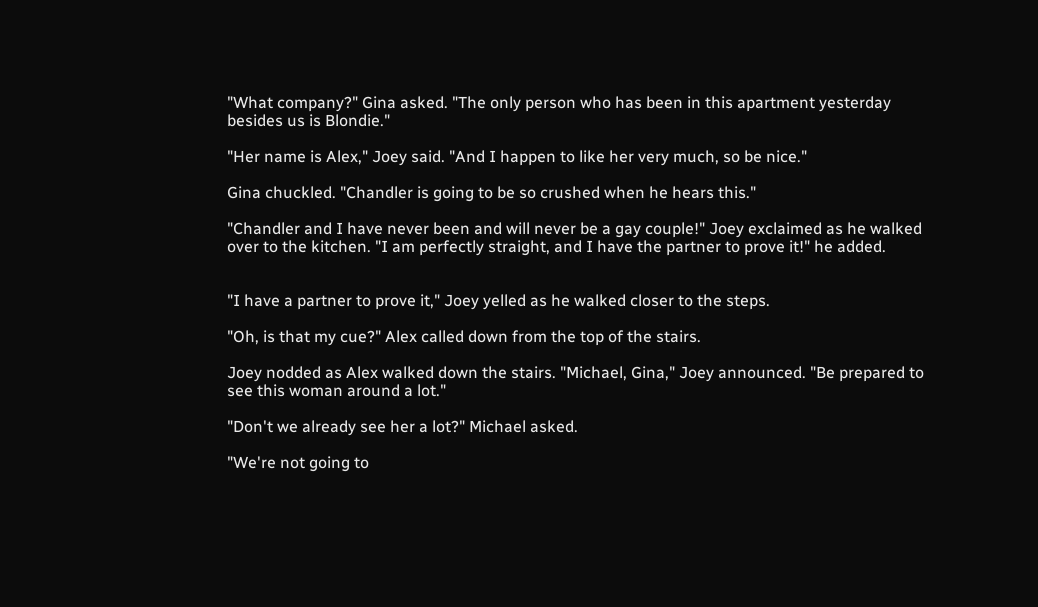"What company?" Gina asked. "The only person who has been in this apartment yesterday besides us is Blondie."

"Her name is Alex," Joey said. "And I happen to like her very much, so be nice."

Gina chuckled. "Chandler is going to be so crushed when he hears this."

"Chandler and I have never been and will never be a gay couple!" Joey exclaimed as he walked over to the kitchen. "I am perfectly straight, and I have the partner to prove it!" he added.


"I have a partner to prove it," Joey yelled as he walked closer to the steps.

"Oh, is that my cue?" Alex called down from the top of the stairs.

Joey nodded as Alex walked down the stairs. "Michael, Gina," Joey announced. "Be prepared to see this woman around a lot."

"Don't we already see her a lot?" Michael asked.

"We're not going to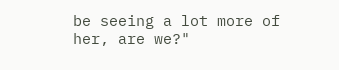be seeing a lot more of her, are we?"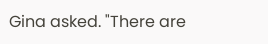Gina asked. "There are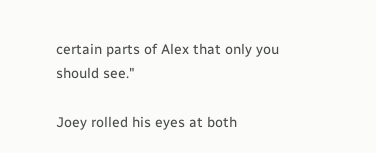certain parts of Alex that only you should see."

Joey rolled his eyes at both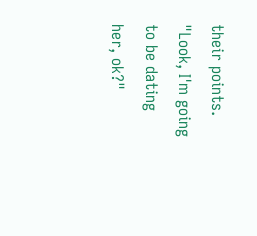their points. "Look, I'm going to be dating her, ok?"